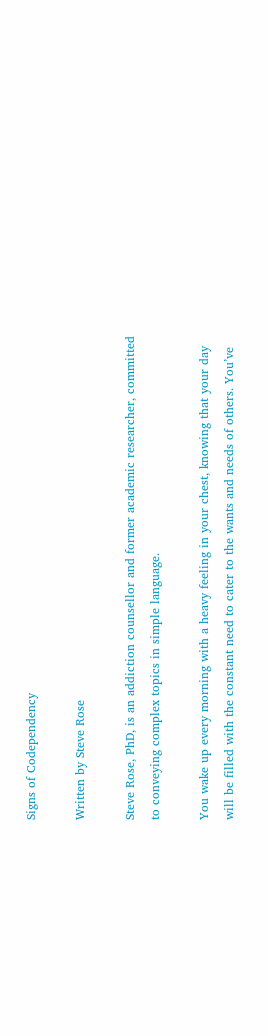Signs of Codependency

Written by Steve Rose

Steve Rose, PhD, is an addiction counsellor and former academic researcher, committed to conveying complex topics in simple language.

You wake up every morning with a heavy feeling in your chest, knowing that your day will be filled with the constant need to cater to the wants and needs of others. You’ve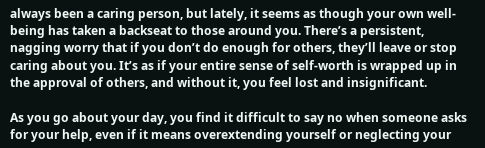always been a caring person, but lately, it seems as though your own well-being has taken a backseat to those around you. There’s a persistent, nagging worry that if you don’t do enough for others, they’ll leave or stop caring about you. It’s as if your entire sense of self-worth is wrapped up in the approval of others, and without it, you feel lost and insignificant.

As you go about your day, you find it difficult to say no when someone asks for your help, even if it means overextending yourself or neglecting your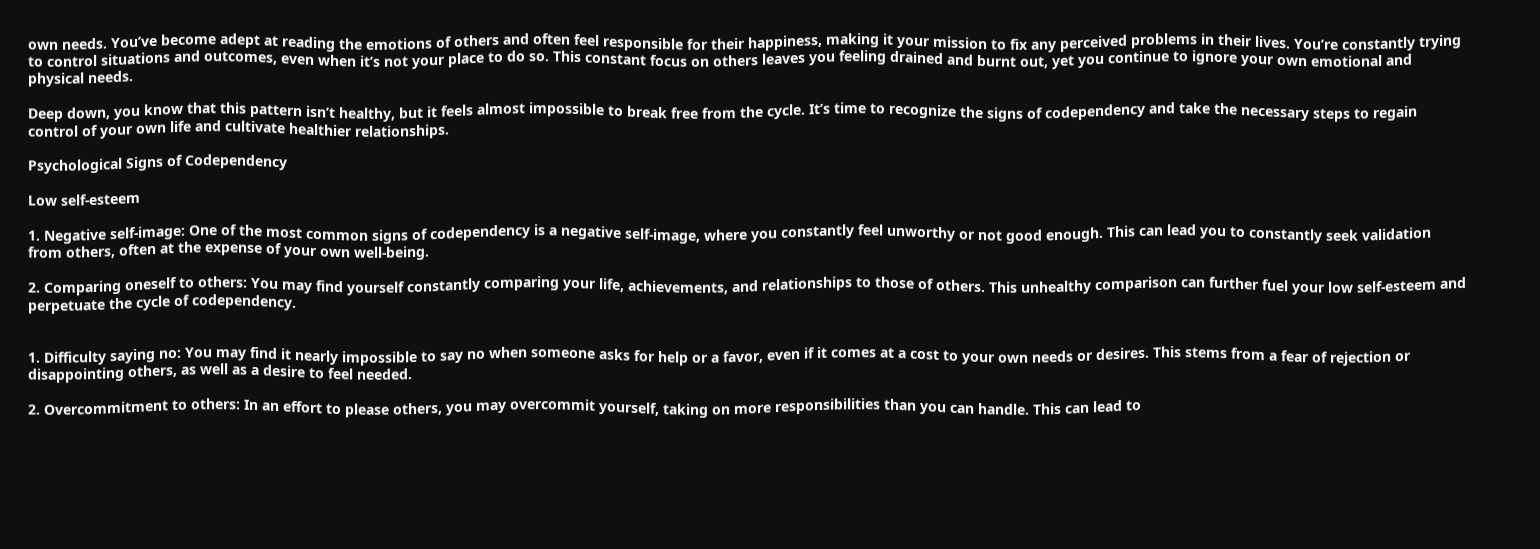own needs. You’ve become adept at reading the emotions of others and often feel responsible for their happiness, making it your mission to fix any perceived problems in their lives. You’re constantly trying to control situations and outcomes, even when it’s not your place to do so. This constant focus on others leaves you feeling drained and burnt out, yet you continue to ignore your own emotional and physical needs.

Deep down, you know that this pattern isn’t healthy, but it feels almost impossible to break free from the cycle. It’s time to recognize the signs of codependency and take the necessary steps to regain control of your own life and cultivate healthier relationships.

Psychological Signs of Codependency

Low self-esteem

1. Negative self-image: One of the most common signs of codependency is a negative self-image, where you constantly feel unworthy or not good enough. This can lead you to constantly seek validation from others, often at the expense of your own well-being.

2. Comparing oneself to others: You may find yourself constantly comparing your life, achievements, and relationships to those of others. This unhealthy comparison can further fuel your low self-esteem and perpetuate the cycle of codependency.


1. Difficulty saying no: You may find it nearly impossible to say no when someone asks for help or a favor, even if it comes at a cost to your own needs or desires. This stems from a fear of rejection or disappointing others, as well as a desire to feel needed.

2. Overcommitment to others: In an effort to please others, you may overcommit yourself, taking on more responsibilities than you can handle. This can lead to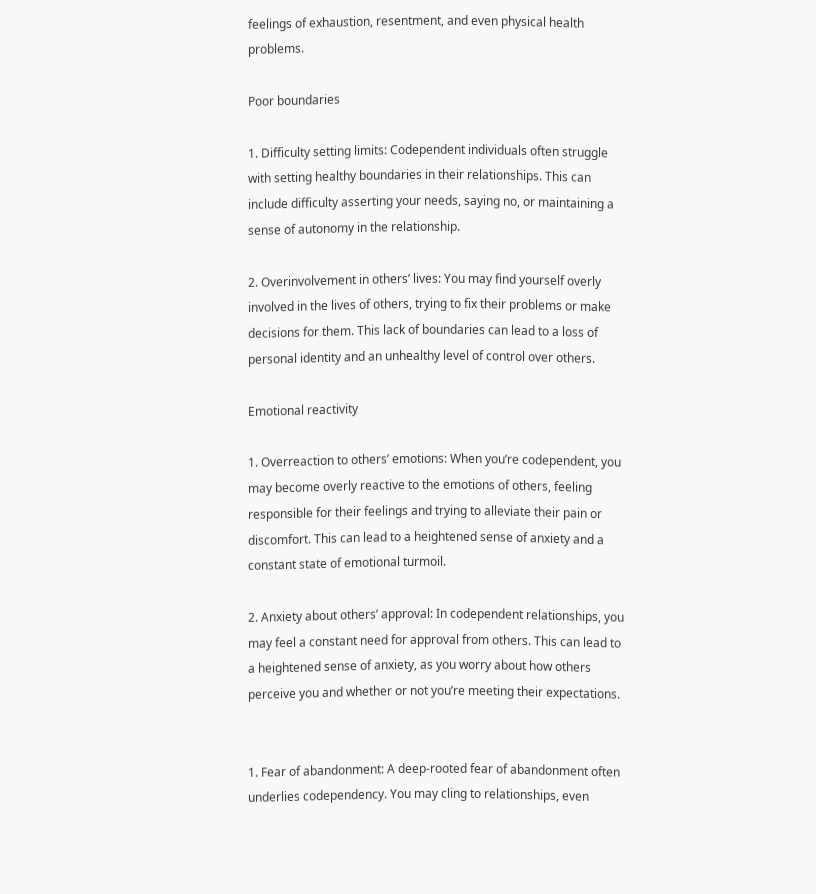feelings of exhaustion, resentment, and even physical health problems.

Poor boundaries

1. Difficulty setting limits: Codependent individuals often struggle with setting healthy boundaries in their relationships. This can include difficulty asserting your needs, saying no, or maintaining a sense of autonomy in the relationship.

2. Overinvolvement in others’ lives: You may find yourself overly involved in the lives of others, trying to fix their problems or make decisions for them. This lack of boundaries can lead to a loss of personal identity and an unhealthy level of control over others.

Emotional reactivity

1. Overreaction to others’ emotions: When you’re codependent, you may become overly reactive to the emotions of others, feeling responsible for their feelings and trying to alleviate their pain or discomfort. This can lead to a heightened sense of anxiety and a constant state of emotional turmoil.

2. Anxiety about others’ approval: In codependent relationships, you may feel a constant need for approval from others. This can lead to a heightened sense of anxiety, as you worry about how others perceive you and whether or not you’re meeting their expectations.


1. Fear of abandonment: A deep-rooted fear of abandonment often underlies codependency. You may cling to relationships, even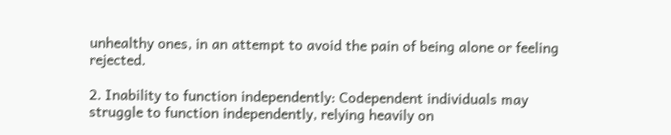unhealthy ones, in an attempt to avoid the pain of being alone or feeling rejected.

2. Inability to function independently: Codependent individuals may struggle to function independently, relying heavily on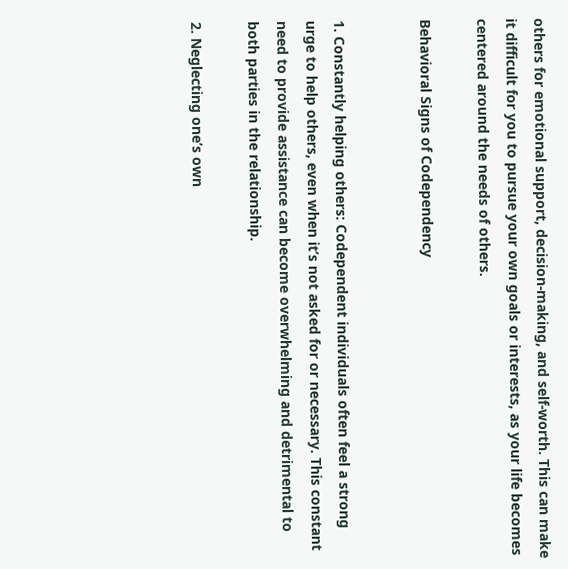others for emotional support, decision-making, and self-worth. This can make it difficult for you to pursue your own goals or interests, as your life becomes centered around the needs of others.

Behavioral Signs of Codependency


1. Constantly helping others: Codependent individuals often feel a strong urge to help others, even when it’s not asked for or necessary. This constant need to provide assistance can become overwhelming and detrimental to both parties in the relationship.

2. Neglecting one’s own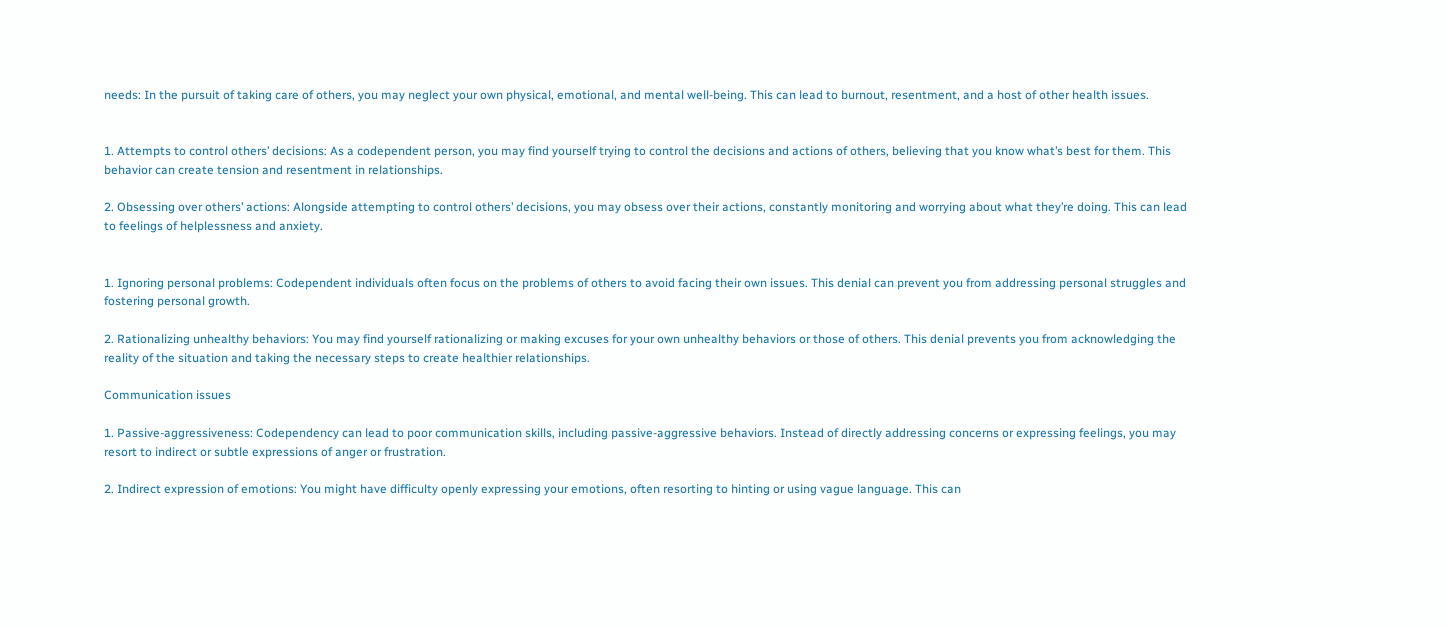needs: In the pursuit of taking care of others, you may neglect your own physical, emotional, and mental well-being. This can lead to burnout, resentment, and a host of other health issues.


1. Attempts to control others’ decisions: As a codependent person, you may find yourself trying to control the decisions and actions of others, believing that you know what’s best for them. This behavior can create tension and resentment in relationships.

2. Obsessing over others’ actions: Alongside attempting to control others’ decisions, you may obsess over their actions, constantly monitoring and worrying about what they’re doing. This can lead to feelings of helplessness and anxiety.


1. Ignoring personal problems: Codependent individuals often focus on the problems of others to avoid facing their own issues. This denial can prevent you from addressing personal struggles and fostering personal growth.

2. Rationalizing unhealthy behaviors: You may find yourself rationalizing or making excuses for your own unhealthy behaviors or those of others. This denial prevents you from acknowledging the reality of the situation and taking the necessary steps to create healthier relationships.

Communication issues

1. Passive-aggressiveness: Codependency can lead to poor communication skills, including passive-aggressive behaviors. Instead of directly addressing concerns or expressing feelings, you may resort to indirect or subtle expressions of anger or frustration.

2. Indirect expression of emotions: You might have difficulty openly expressing your emotions, often resorting to hinting or using vague language. This can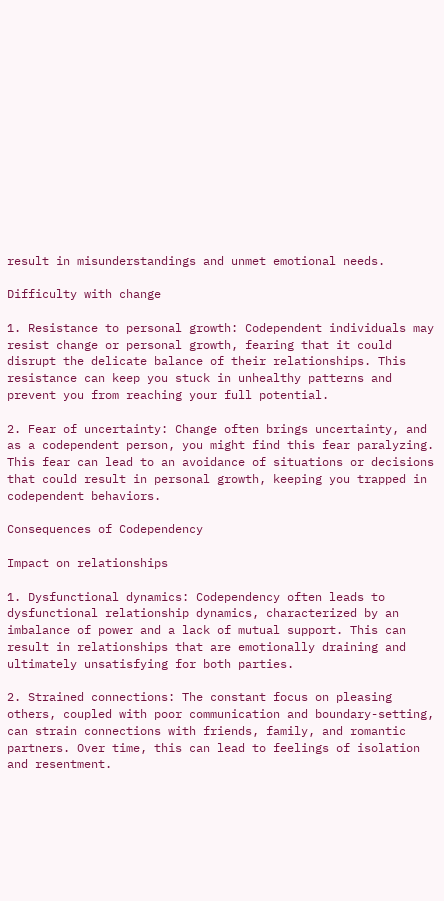result in misunderstandings and unmet emotional needs.

Difficulty with change

1. Resistance to personal growth: Codependent individuals may resist change or personal growth, fearing that it could disrupt the delicate balance of their relationships. This resistance can keep you stuck in unhealthy patterns and prevent you from reaching your full potential.

2. Fear of uncertainty: Change often brings uncertainty, and as a codependent person, you might find this fear paralyzing. This fear can lead to an avoidance of situations or decisions that could result in personal growth, keeping you trapped in codependent behaviors.

Consequences of Codependency

Impact on relationships

1. Dysfunctional dynamics: Codependency often leads to dysfunctional relationship dynamics, characterized by an imbalance of power and a lack of mutual support. This can result in relationships that are emotionally draining and ultimately unsatisfying for both parties.

2. Strained connections: The constant focus on pleasing others, coupled with poor communication and boundary-setting, can strain connections with friends, family, and romantic partners. Over time, this can lead to feelings of isolation and resentment.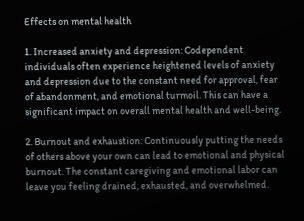Effects on mental health

1. Increased anxiety and depression: Codependent individuals often experience heightened levels of anxiety and depression due to the constant need for approval, fear of abandonment, and emotional turmoil. This can have a significant impact on overall mental health and well-being.

2. Burnout and exhaustion: Continuously putting the needs of others above your own can lead to emotional and physical burnout. The constant caregiving and emotional labor can leave you feeling drained, exhausted, and overwhelmed.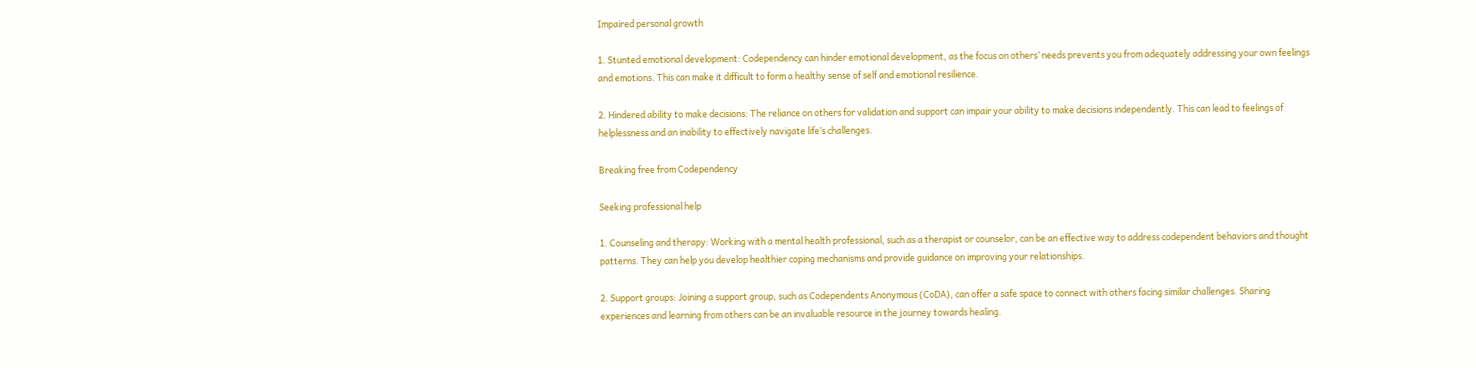Impaired personal growth

1. Stunted emotional development: Codependency can hinder emotional development, as the focus on others’ needs prevents you from adequately addressing your own feelings and emotions. This can make it difficult to form a healthy sense of self and emotional resilience.

2. Hindered ability to make decisions: The reliance on others for validation and support can impair your ability to make decisions independently. This can lead to feelings of helplessness and an inability to effectively navigate life’s challenges.

Breaking free from Codependency

Seeking professional help

1. Counseling and therapy: Working with a mental health professional, such as a therapist or counselor, can be an effective way to address codependent behaviors and thought patterns. They can help you develop healthier coping mechanisms and provide guidance on improving your relationships.

2. Support groups: Joining a support group, such as Codependents Anonymous (CoDA), can offer a safe space to connect with others facing similar challenges. Sharing experiences and learning from others can be an invaluable resource in the journey towards healing.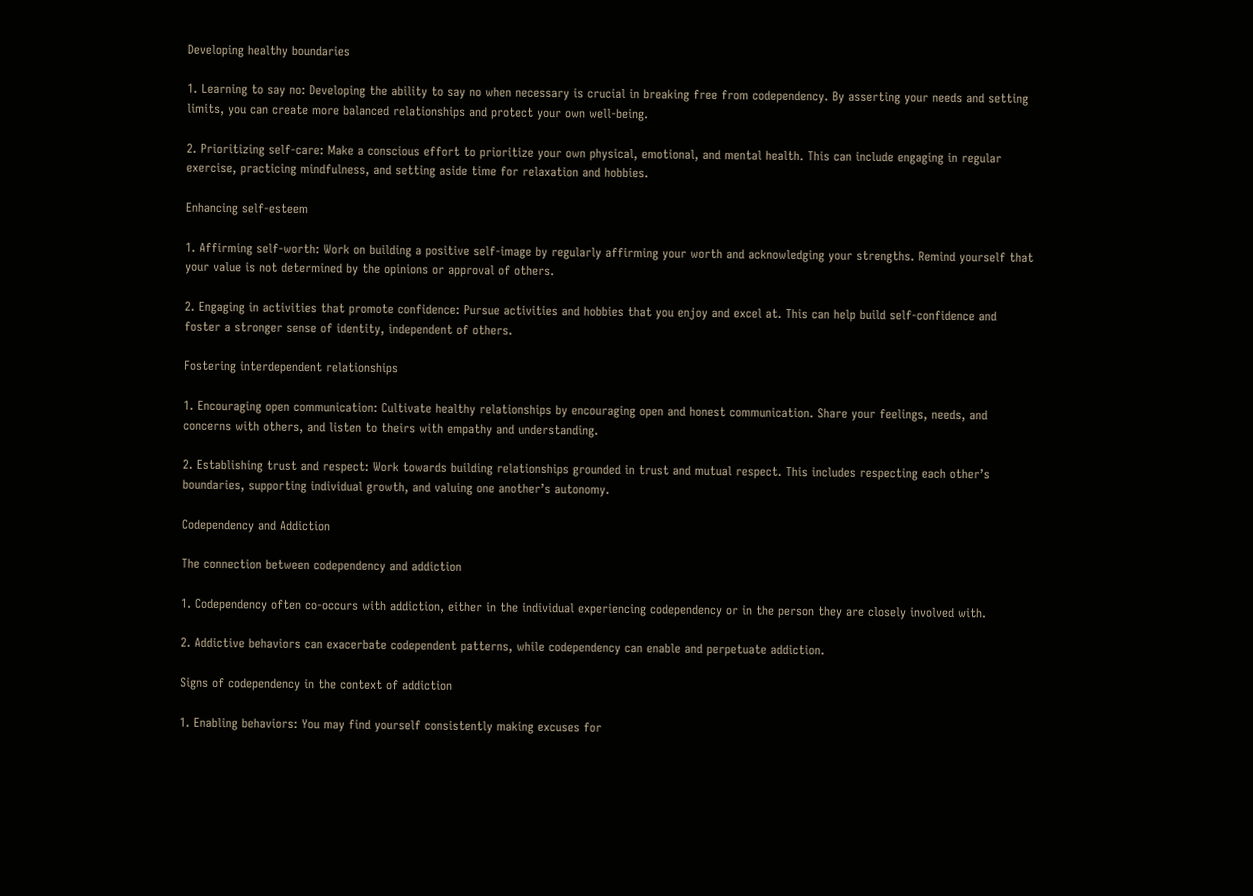Developing healthy boundaries

1. Learning to say no: Developing the ability to say no when necessary is crucial in breaking free from codependency. By asserting your needs and setting limits, you can create more balanced relationships and protect your own well-being.

2. Prioritizing self-care: Make a conscious effort to prioritize your own physical, emotional, and mental health. This can include engaging in regular exercise, practicing mindfulness, and setting aside time for relaxation and hobbies.

Enhancing self-esteem

1. Affirming self-worth: Work on building a positive self-image by regularly affirming your worth and acknowledging your strengths. Remind yourself that your value is not determined by the opinions or approval of others.

2. Engaging in activities that promote confidence: Pursue activities and hobbies that you enjoy and excel at. This can help build self-confidence and foster a stronger sense of identity, independent of others.

Fostering interdependent relationships

1. Encouraging open communication: Cultivate healthy relationships by encouraging open and honest communication. Share your feelings, needs, and concerns with others, and listen to theirs with empathy and understanding.

2. Establishing trust and respect: Work towards building relationships grounded in trust and mutual respect. This includes respecting each other’s boundaries, supporting individual growth, and valuing one another’s autonomy.

Codependency and Addiction

The connection between codependency and addiction

1. Codependency often co-occurs with addiction, either in the individual experiencing codependency or in the person they are closely involved with.

2. Addictive behaviors can exacerbate codependent patterns, while codependency can enable and perpetuate addiction.

Signs of codependency in the context of addiction

1. Enabling behaviors: You may find yourself consistently making excuses for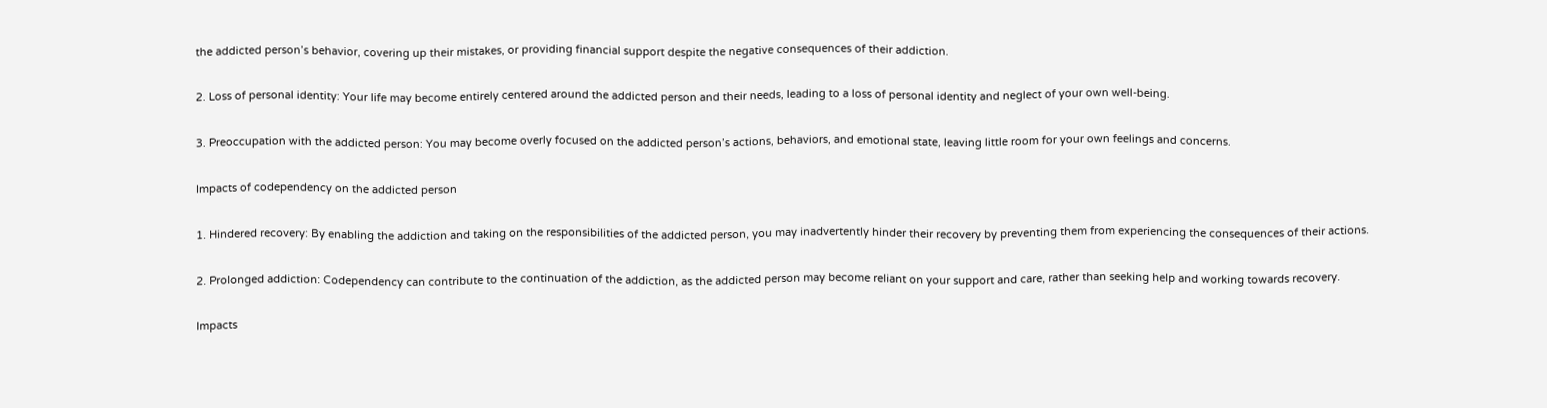the addicted person’s behavior, covering up their mistakes, or providing financial support despite the negative consequences of their addiction.

2. Loss of personal identity: Your life may become entirely centered around the addicted person and their needs, leading to a loss of personal identity and neglect of your own well-being.

3. Preoccupation with the addicted person: You may become overly focused on the addicted person’s actions, behaviors, and emotional state, leaving little room for your own feelings and concerns.

Impacts of codependency on the addicted person

1. Hindered recovery: By enabling the addiction and taking on the responsibilities of the addicted person, you may inadvertently hinder their recovery by preventing them from experiencing the consequences of their actions.

2. Prolonged addiction: Codependency can contribute to the continuation of the addiction, as the addicted person may become reliant on your support and care, rather than seeking help and working towards recovery.

Impacts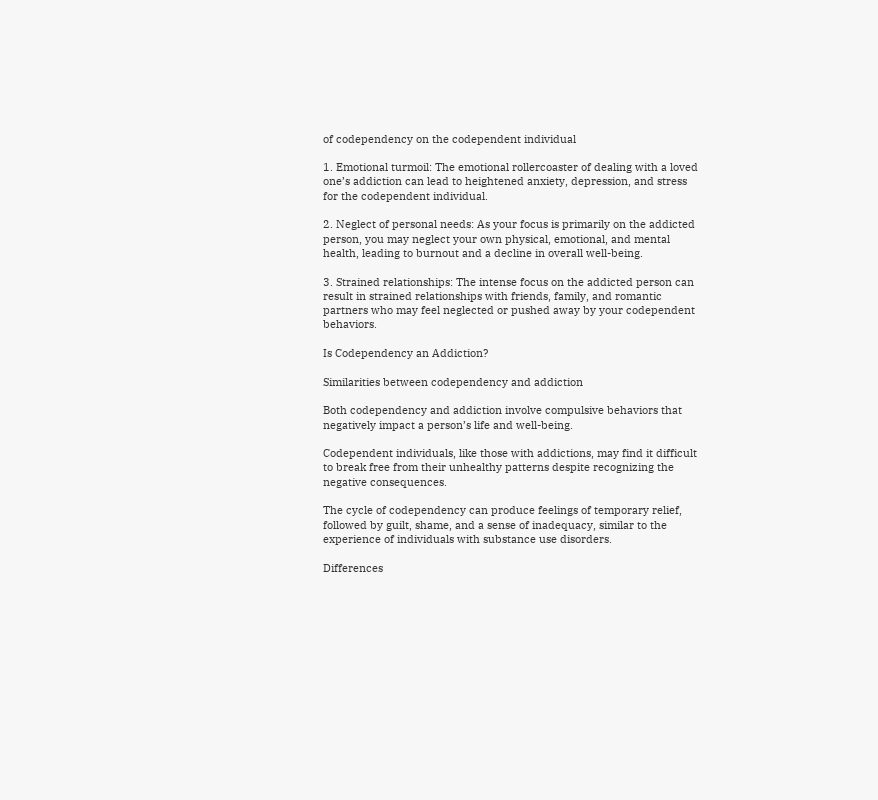of codependency on the codependent individual

1. Emotional turmoil: The emotional rollercoaster of dealing with a loved one’s addiction can lead to heightened anxiety, depression, and stress for the codependent individual.

2. Neglect of personal needs: As your focus is primarily on the addicted person, you may neglect your own physical, emotional, and mental health, leading to burnout and a decline in overall well-being.

3. Strained relationships: The intense focus on the addicted person can result in strained relationships with friends, family, and romantic partners who may feel neglected or pushed away by your codependent behaviors.

Is Codependency an Addiction?

Similarities between codependency and addiction

Both codependency and addiction involve compulsive behaviors that negatively impact a person’s life and well-being.

Codependent individuals, like those with addictions, may find it difficult to break free from their unhealthy patterns despite recognizing the negative consequences.

The cycle of codependency can produce feelings of temporary relief, followed by guilt, shame, and a sense of inadequacy, similar to the experience of individuals with substance use disorders.

Differences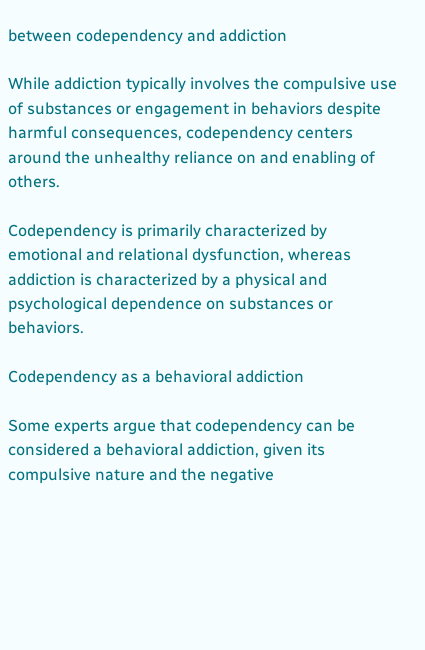between codependency and addiction

While addiction typically involves the compulsive use of substances or engagement in behaviors despite harmful consequences, codependency centers around the unhealthy reliance on and enabling of others.

Codependency is primarily characterized by emotional and relational dysfunction, whereas addiction is characterized by a physical and psychological dependence on substances or behaviors.

Codependency as a behavioral addiction

Some experts argue that codependency can be considered a behavioral addiction, given its compulsive nature and the negative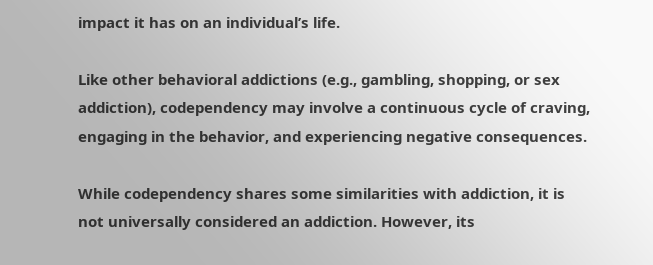impact it has on an individual’s life.

Like other behavioral addictions (e.g., gambling, shopping, or sex addiction), codependency may involve a continuous cycle of craving, engaging in the behavior, and experiencing negative consequences.

While codependency shares some similarities with addiction, it is not universally considered an addiction. However, its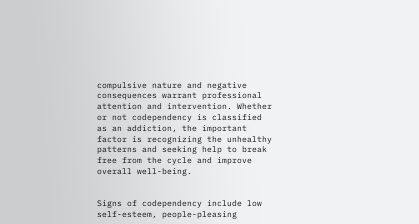compulsive nature and negative consequences warrant professional attention and intervention. Whether or not codependency is classified as an addiction, the important factor is recognizing the unhealthy patterns and seeking help to break free from the cycle and improve overall well-being.


Signs of codependency include low self-esteem, people-pleasing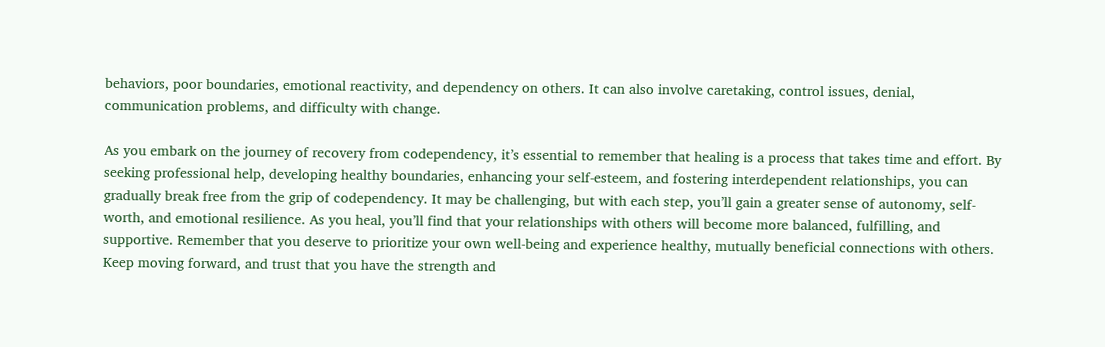behaviors, poor boundaries, emotional reactivity, and dependency on others. It can also involve caretaking, control issues, denial, communication problems, and difficulty with change.

As you embark on the journey of recovery from codependency, it’s essential to remember that healing is a process that takes time and effort. By seeking professional help, developing healthy boundaries, enhancing your self-esteem, and fostering interdependent relationships, you can gradually break free from the grip of codependency. It may be challenging, but with each step, you’ll gain a greater sense of autonomy, self-worth, and emotional resilience. As you heal, you’ll find that your relationships with others will become more balanced, fulfilling, and supportive. Remember that you deserve to prioritize your own well-being and experience healthy, mutually beneficial connections with others. Keep moving forward, and trust that you have the strength and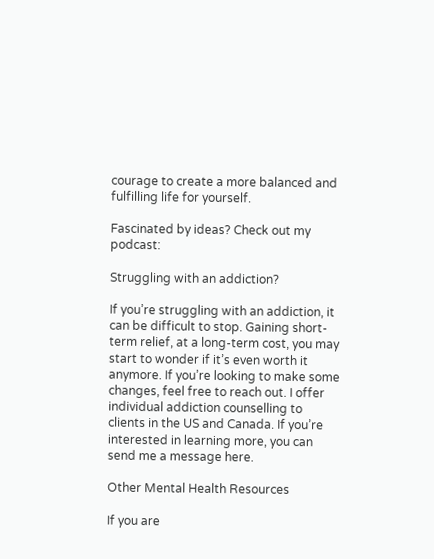courage to create a more balanced and fulfilling life for yourself.

Fascinated by ideas? Check out my podcast:

Struggling with an addiction?

If you’re struggling with an addiction, it can be difficult to stop. Gaining short-term relief, at a long-term cost, you may start to wonder if it’s even worth it anymore. If you’re looking to make some changes, feel free to reach out. I offer individual addiction counselling to clients in the US and Canada. If you’re interested in learning more, you can send me a message here.

Other Mental Health Resources

If you are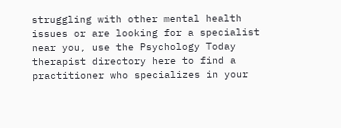struggling with other mental health issues or are looking for a specialist near you, use the Psychology Today therapist directory here to find a practitioner who specializes in your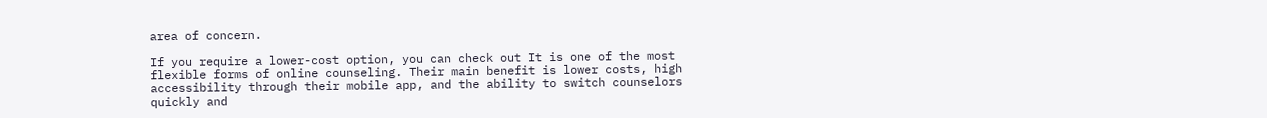area of concern.

If you require a lower-cost option, you can check out It is one of the most flexible forms of online counseling. Their main benefit is lower costs, high accessibility through their mobile app, and the ability to switch counselors quickly and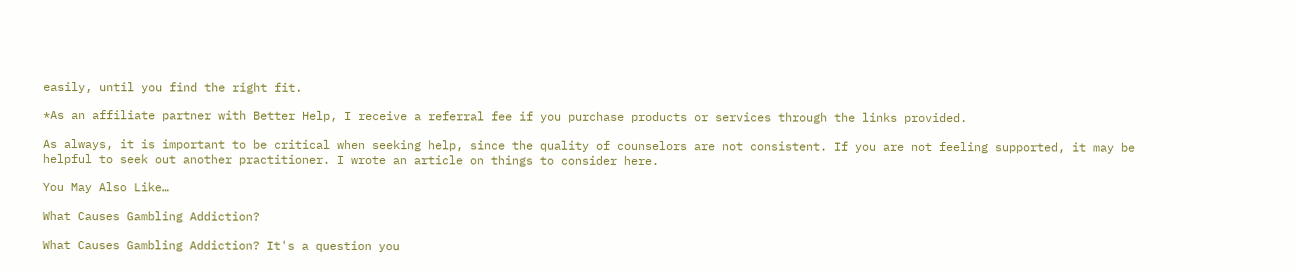easily, until you find the right fit.

*As an affiliate partner with Better Help, I receive a referral fee if you purchase products or services through the links provided.

As always, it is important to be critical when seeking help, since the quality of counselors are not consistent. If you are not feeling supported, it may be helpful to seek out another practitioner. I wrote an article on things to consider here.

You May Also Like…

What Causes Gambling Addiction?

What Causes Gambling Addiction? It's a question you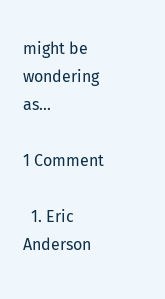might be wondering as...

1 Comment

  1. Eric Anderson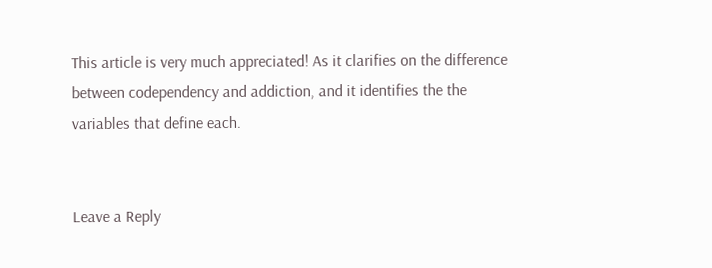This article is very much appreciated! As it clarifies on the difference between codependency and addiction, and it identifies the the variables that define each.


Leave a Reply